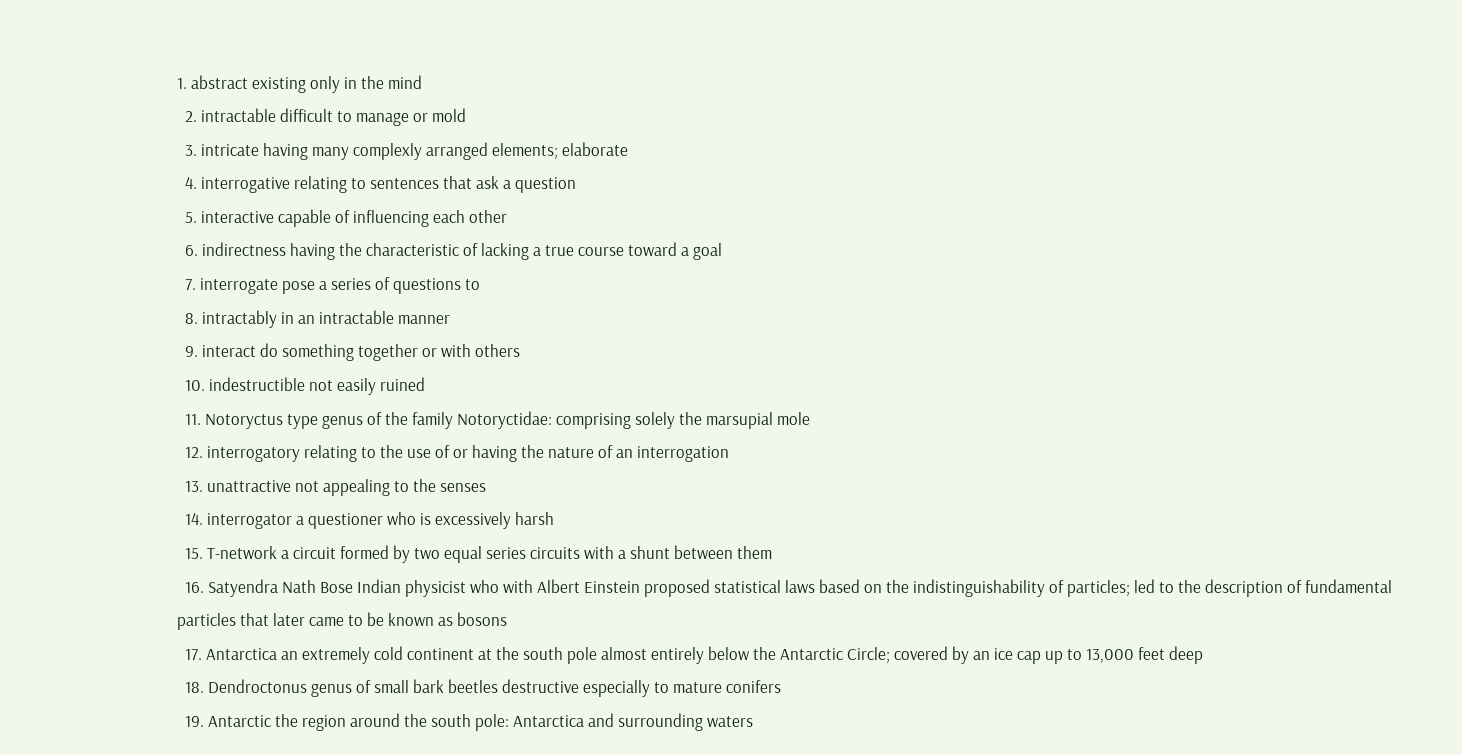1. abstract existing only in the mind
  2. intractable difficult to manage or mold
  3. intricate having many complexly arranged elements; elaborate
  4. interrogative relating to sentences that ask a question
  5. interactive capable of influencing each other
  6. indirectness having the characteristic of lacking a true course toward a goal
  7. interrogate pose a series of questions to
  8. intractably in an intractable manner
  9. interact do something together or with others
  10. indestructible not easily ruined
  11. Notoryctus type genus of the family Notoryctidae: comprising solely the marsupial mole
  12. interrogatory relating to the use of or having the nature of an interrogation
  13. unattractive not appealing to the senses
  14. interrogator a questioner who is excessively harsh
  15. T-network a circuit formed by two equal series circuits with a shunt between them
  16. Satyendra Nath Bose Indian physicist who with Albert Einstein proposed statistical laws based on the indistinguishability of particles; led to the description of fundamental particles that later came to be known as bosons
  17. Antarctica an extremely cold continent at the south pole almost entirely below the Antarctic Circle; covered by an ice cap up to 13,000 feet deep
  18. Dendroctonus genus of small bark beetles destructive especially to mature conifers
  19. Antarctic the region around the south pole: Antarctica and surrounding waters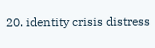20. identity crisis distress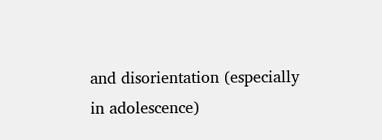and disorientation (especially in adolescence)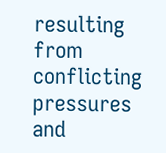resulting from conflicting pressures and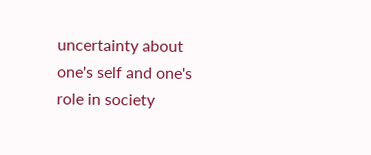uncertainty about one's self and one's role in society